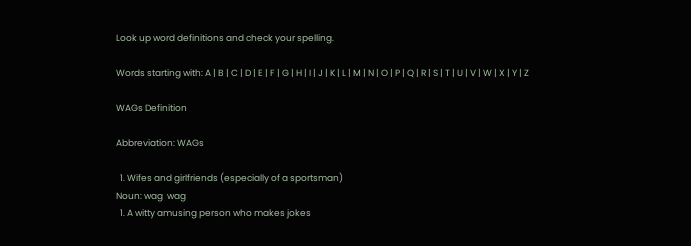Look up word definitions and check your spelling.

Words starting with: A | B | C | D | E | F | G | H | I | J | K | L | M | N | O | P | Q | R | S | T | U | V | W | X | Y | Z

WAGs Definition

Abbreviation: WAGs

  1. Wifes and girlfriends (especially of a sportsman)
Noun: wag  wag
  1. A witty amusing person who makes jokes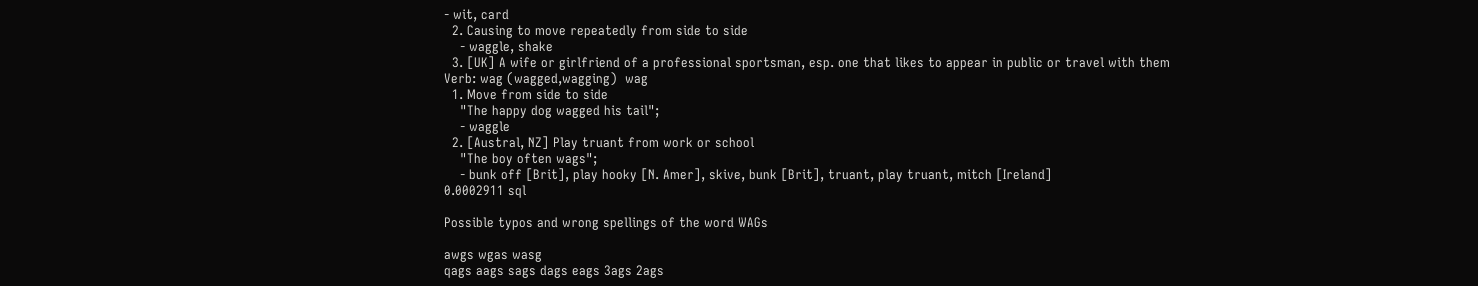- wit, card
  2. Causing to move repeatedly from side to side
    - waggle, shake
  3. [UK] A wife or girlfriend of a professional sportsman, esp. one that likes to appear in public or travel with them
Verb: wag (wagged,wagging)  wag
  1. Move from side to side
    "The happy dog wagged his tail";
    - waggle
  2. [Austral, NZ] Play truant from work or school
    "The boy often wags";
    - bunk off [Brit], play hooky [N. Amer], skive, bunk [Brit], truant, play truant, mitch [Ireland]
0.0002911 sql

Possible typos and wrong spellings of the word WAGs

awgs wgas wasg
qags aags sags dags eags 3ags 2ags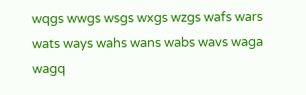wqgs wwgs wsgs wxgs wzgs wafs wars wats ways wahs wans wabs wavs waga wagq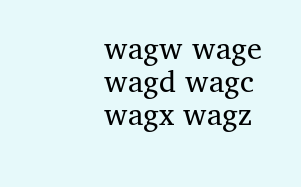wagw wage wagd wagc wagx wagz